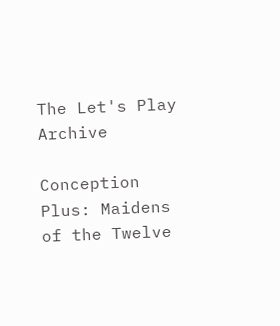The Let's Play Archive

Conception Plus: Maidens of the Twelve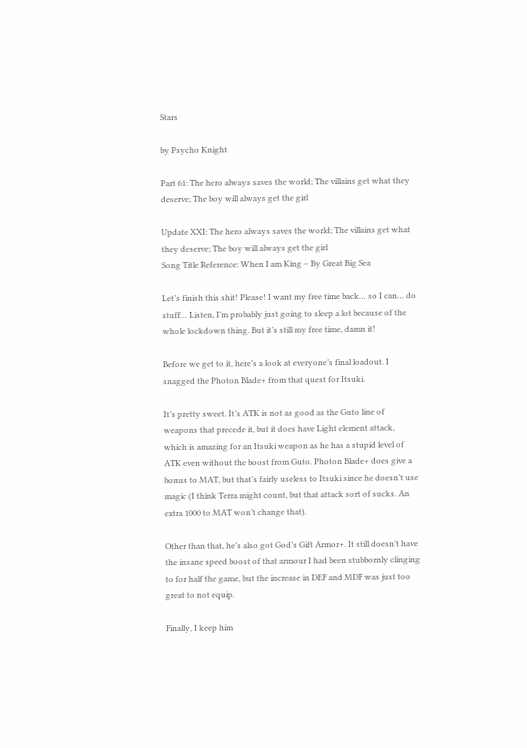Stars

by Psycho Knight

Part 61: The hero always saves the world; The villains get what they deserve; The boy will always get the girl

Update XXI: The hero always saves the world; The villains get what they deserve; The boy will always get the girl
Song Title Reference: When I am King – By Great Big Sea

Let’s finish this shit! Please! I want my free time back… so I can… do stuff… Listen, I’m probably just going to sleep a lot because of the whole lockdown thing. But it’s still my free time, damn it!

Before we get to it, here’s a look at everyone’s final loadout. I snagged the Photon Blade+ from that quest for Itsuki.

It’s pretty sweet. It’s ATK is not as good as the Guto line of weapons that precede it, but it does have Light element attack, which is amazing for an Itsuki weapon as he has a stupid level of ATK even without the boost from Guto. Photon Blade+ does give a bonus to MAT, but that’s fairly useless to Itsuki since he doesn’t use magic (I think Terra might count, but that attack sort of sucks. An extra 1000 to MAT won’t change that).

Other than that, he’s also got God’s Gift Armor+. It still doesn’t have the insane speed boost of that armour I had been stubbornly clinging to for half the game, but the increase in DEF and MDF was just too great to not equip.

Finally, I keep him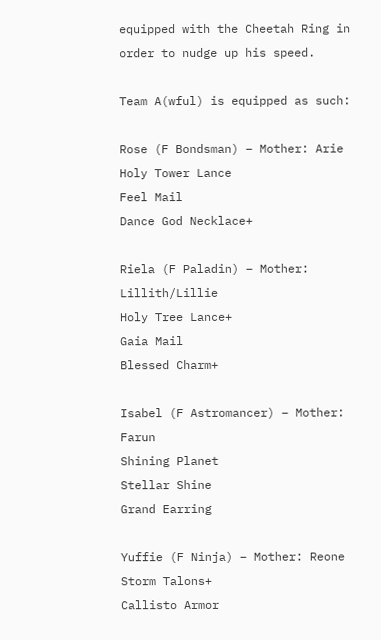equipped with the Cheetah Ring in order to nudge up his speed.

Team A(wful) is equipped as such:

Rose (F Bondsman) – Mother: Arie
Holy Tower Lance
Feel Mail
Dance God Necklace+

Riela (F Paladin) – Mother: Lillith/Lillie
Holy Tree Lance+
Gaia Mail
Blessed Charm+

Isabel (F Astromancer) – Mother: Farun
Shining Planet
Stellar Shine
Grand Earring

Yuffie (F Ninja) – Mother: Reone
Storm Talons+
Callisto Armor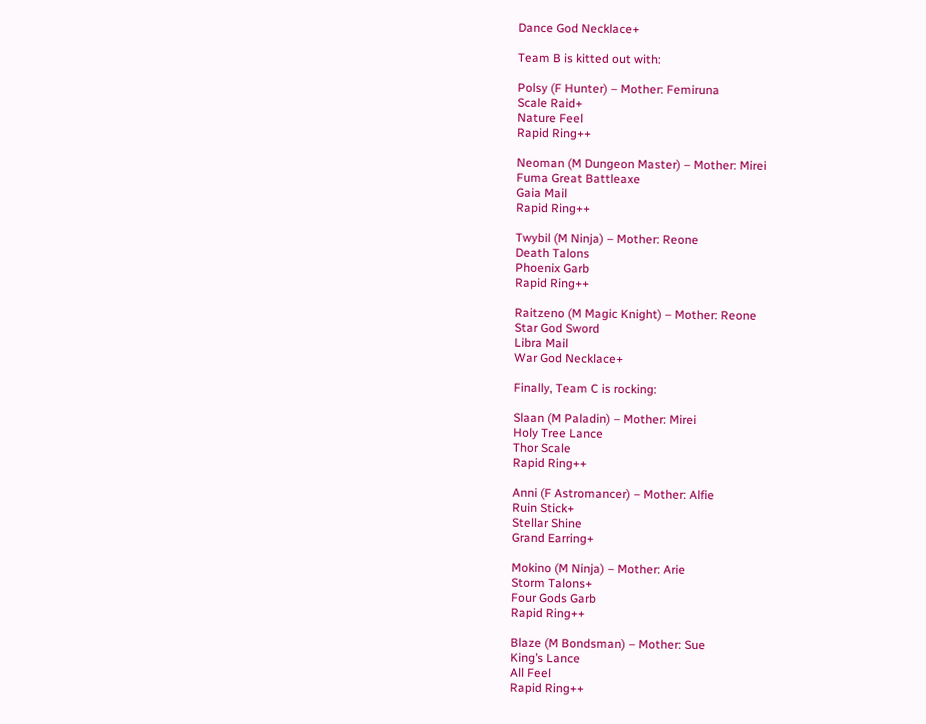Dance God Necklace+

Team B is kitted out with:

Polsy (F Hunter) – Mother: Femiruna
Scale Raid+
Nature Feel
Rapid Ring++

Neoman (M Dungeon Master) – Mother: Mirei
Fuma Great Battleaxe
Gaia Mail
Rapid Ring++

Twybil (M Ninja) – Mother: Reone
Death Talons
Phoenix Garb
Rapid Ring++

Raitzeno (M Magic Knight) – Mother: Reone
Star God Sword
Libra Mail
War God Necklace+

Finally, Team C is rocking:

Slaan (M Paladin) – Mother: Mirei
Holy Tree Lance
Thor Scale
Rapid Ring++

Anni (F Astromancer) – Mother: Alfie
Ruin Stick+
Stellar Shine
Grand Earring+

Mokino (M Ninja) – Mother: Arie
Storm Talons+
Four Gods Garb
Rapid Ring++

Blaze (M Bondsman) – Mother: Sue
King’s Lance
All Feel
Rapid Ring++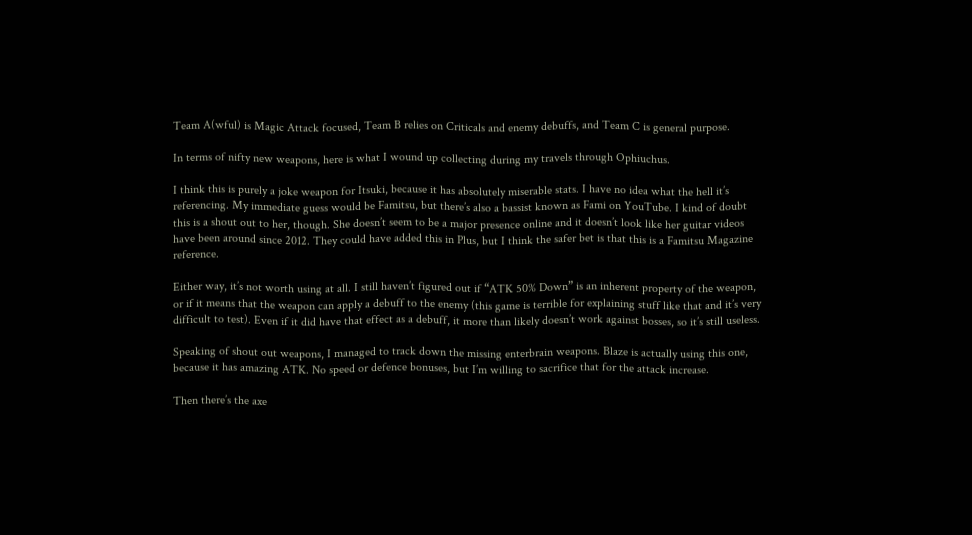Team A(wful) is Magic Attack focused, Team B relies on Criticals and enemy debuffs, and Team C is general purpose.

In terms of nifty new weapons, here is what I wound up collecting during my travels through Ophiuchus.

I think this is purely a joke weapon for Itsuki, because it has absolutely miserable stats. I have no idea what the hell it’s referencing. My immediate guess would be Famitsu, but there’s also a bassist known as Fami on YouTube. I kind of doubt this is a shout out to her, though. She doesn’t seem to be a major presence online and it doesn’t look like her guitar videos have been around since 2012. They could have added this in Plus, but I think the safer bet is that this is a Famitsu Magazine reference.

Either way, it’s not worth using at all. I still haven’t figured out if “ATK 50% Down” is an inherent property of the weapon, or if it means that the weapon can apply a debuff to the enemy (this game is terrible for explaining stuff like that and it’s very difficult to test). Even if it did have that effect as a debuff, it more than likely doesn’t work against bosses, so it’s still useless.

Speaking of shout out weapons, I managed to track down the missing enterbrain weapons. Blaze is actually using this one, because it has amazing ATK. No speed or defence bonuses, but I’m willing to sacrifice that for the attack increase.

Then there’s the axe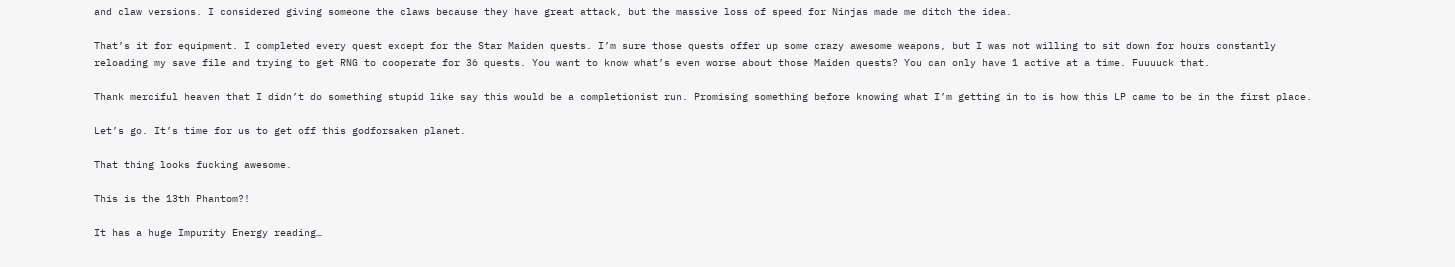and claw versions. I considered giving someone the claws because they have great attack, but the massive loss of speed for Ninjas made me ditch the idea.

That’s it for equipment. I completed every quest except for the Star Maiden quests. I’m sure those quests offer up some crazy awesome weapons, but I was not willing to sit down for hours constantly reloading my save file and trying to get RNG to cooperate for 36 quests. You want to know what’s even worse about those Maiden quests? You can only have 1 active at a time. Fuuuuck that.

Thank merciful heaven that I didn’t do something stupid like say this would be a completionist run. Promising something before knowing what I’m getting in to is how this LP came to be in the first place.

Let’s go. It’s time for us to get off this godforsaken planet.

That thing looks fucking awesome.

This is the 13th Phantom?!

It has a huge Impurity Energy reading…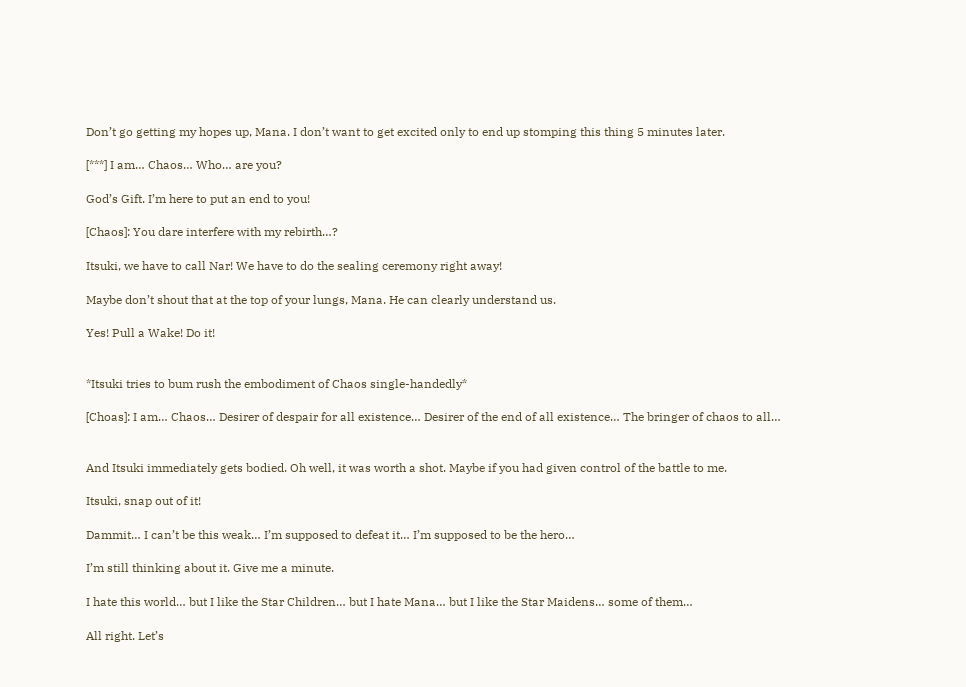Don’t go getting my hopes up, Mana. I don’t want to get excited only to end up stomping this thing 5 minutes later.

[***] I am… Chaos… Who… are you?

God’s Gift. I’m here to put an end to you!

[Chaos]: You dare interfere with my rebirth…?

Itsuki, we have to call Nar! We have to do the sealing ceremony right away!

Maybe don’t shout that at the top of your lungs, Mana. He can clearly understand us.

Yes! Pull a Wake! Do it!


*Itsuki tries to bum rush the embodiment of Chaos single-handedly*

[Choas]: I am… Chaos… Desirer of despair for all existence… Desirer of the end of all existence… The bringer of chaos to all…


And Itsuki immediately gets bodied. Oh well, it was worth a shot. Maybe if you had given control of the battle to me.

Itsuki, snap out of it!

Dammit… I can’t be this weak… I’m supposed to defeat it… I’m supposed to be the hero…

I’m still thinking about it. Give me a minute.

I hate this world… but I like the Star Children… but I hate Mana… but I like the Star Maidens… some of them…

All right. Let’s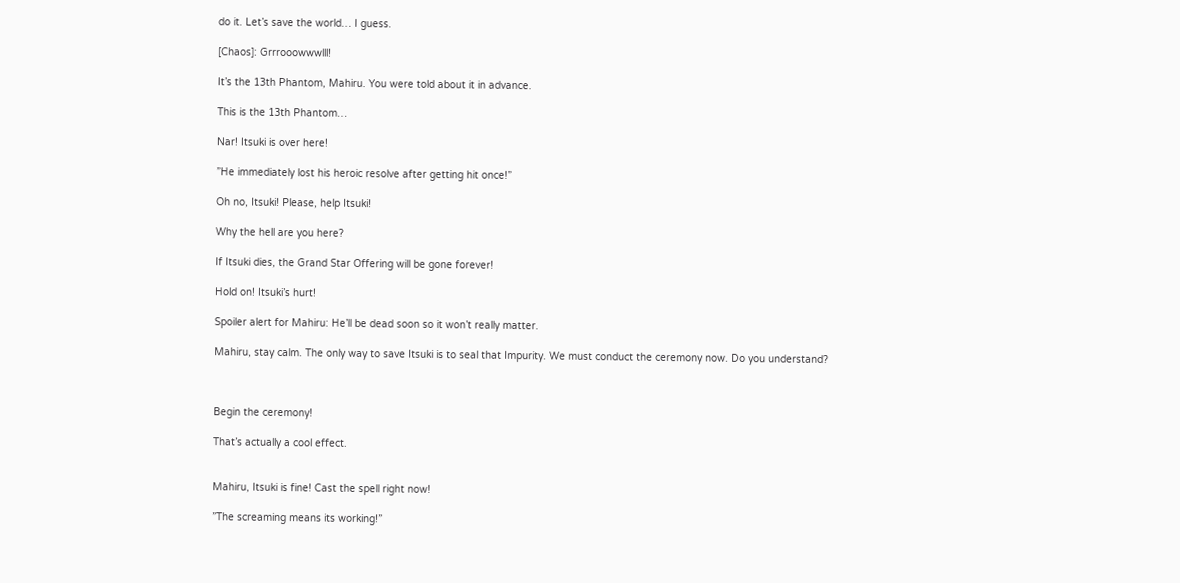do it. Let’s save the world… I guess.

[Chaos]: Grrrooowwwlll!

It’s the 13th Phantom, Mahiru. You were told about it in advance.

This is the 13th Phantom…

Nar! Itsuki is over here!

”He immediately lost his heroic resolve after getting hit once!”

Oh no, Itsuki! Please, help Itsuki!

Why the hell are you here?

If Itsuki dies, the Grand Star Offering will be gone forever!

Hold on! Itsuki’s hurt!

Spoiler alert for Mahiru: He’ll be dead soon so it won’t really matter.

Mahiru, stay calm. The only way to save Itsuki is to seal that Impurity. We must conduct the ceremony now. Do you understand?



Begin the ceremony!

That’s actually a cool effect.


Mahiru, Itsuki is fine! Cast the spell right now!

”The screaming means its working!”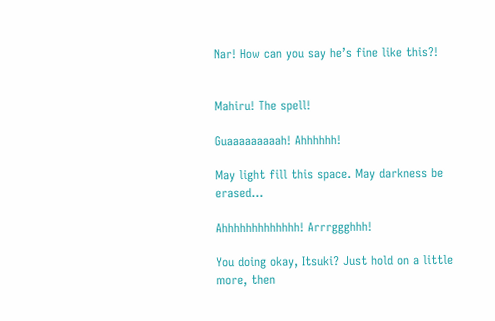Nar! How can you say he’s fine like this?!


Mahiru! The spell!

Guaaaaaaaaah! Ahhhhhh!

May light fill this space. May darkness be erased…

Ahhhhhhhhhhhhh! Arrrggghhh!

You doing okay, Itsuki? Just hold on a little more, then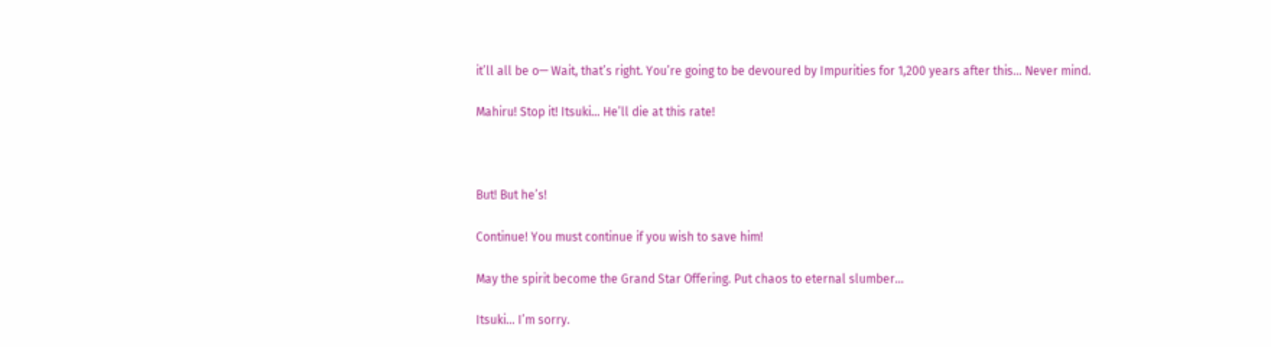it’ll all be o— Wait, that’s right. You’re going to be devoured by Impurities for 1,200 years after this… Never mind.

Mahiru! Stop it! Itsuki… He’ll die at this rate!



But! But he’s!

Continue! You must continue if you wish to save him!

May the spirit become the Grand Star Offering. Put chaos to eternal slumber…

Itsuki… I’m sorry.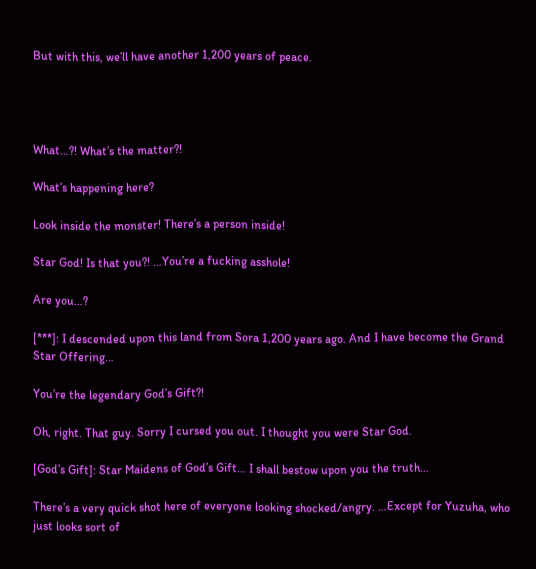But with this, we’ll have another 1,200 years of peace.




What…?! What’s the matter?!

What’s happening here?

Look inside the monster! There’s a person inside!

Star God! Is that you?! …You’re a fucking asshole!

Are you…?

[***]: I descended upon this land from Sora 1,200 years ago. And I have become the Grand Star Offering…

You’re the legendary God’s Gift?!

Oh, right. That guy. Sorry I cursed you out. I thought you were Star God.

[God’s Gift]: Star Maidens of God’s Gift… I shall bestow upon you the truth…

There’s a very quick shot here of everyone looking shocked/angry. …Except for Yuzuha, who just looks sort of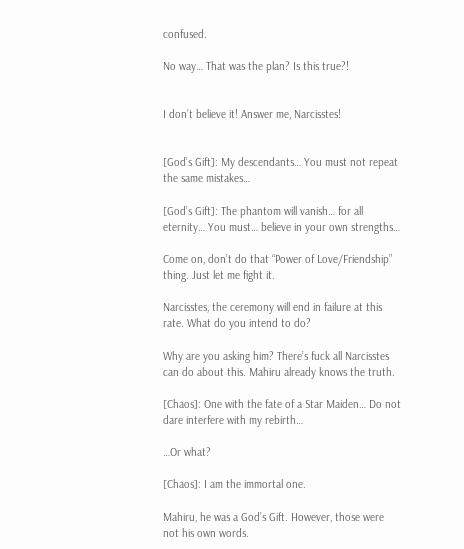confused.

No way… That was the plan? Is this true?!


I don’t believe it! Answer me, Narcisstes!


[God’s Gift]: My descendants… You must not repeat the same mistakes…

[God’s Gift]: The phantom will vanish… for all eternity… You must… believe in your own strengths…

Come on, don’t do that “Power of Love/Friendship” thing. Just let me fight it.

Narcisstes, the ceremony will end in failure at this rate. What do you intend to do?

Why are you asking him? There’s fuck all Narcisstes can do about this. Mahiru already knows the truth.

[Chaos]: One with the fate of a Star Maiden… Do not dare interfere with my rebirth…

…Or what?

[Chaos]: I am the immortal one.

Mahiru, he was a God’s Gift. However, those were not his own words.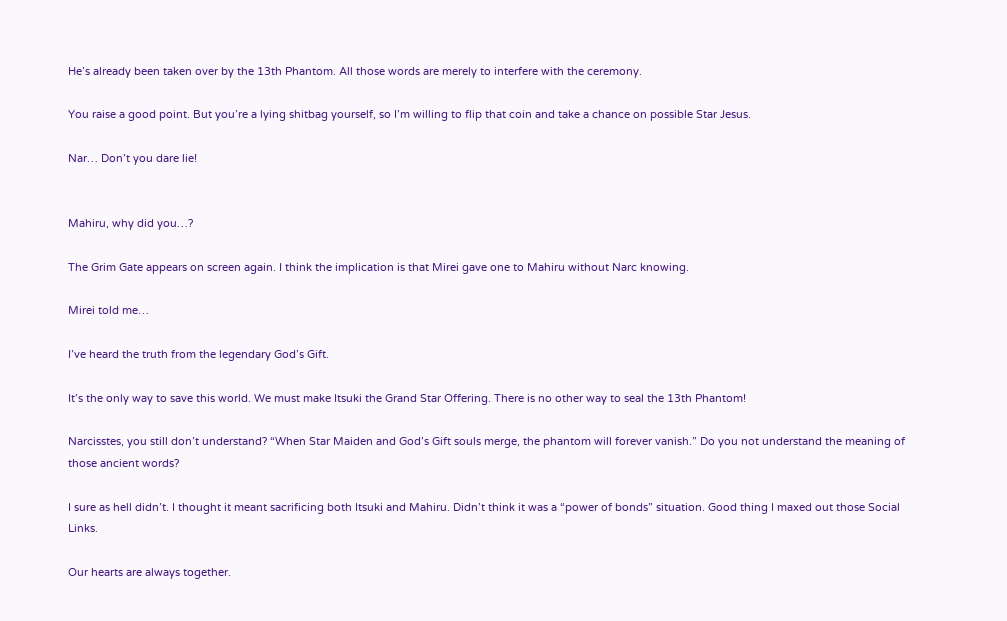He’s already been taken over by the 13th Phantom. All those words are merely to interfere with the ceremony.

You raise a good point. But you’re a lying shitbag yourself, so I’m willing to flip that coin and take a chance on possible Star Jesus.

Nar… Don’t you dare lie!


Mahiru, why did you…?

The Grim Gate appears on screen again. I think the implication is that Mirei gave one to Mahiru without Narc knowing.

Mirei told me…

I’ve heard the truth from the legendary God’s Gift.

It’s the only way to save this world. We must make Itsuki the Grand Star Offering. There is no other way to seal the 13th Phantom!

Narcisstes, you still don’t understand? “When Star Maiden and God’s Gift souls merge, the phantom will forever vanish.” Do you not understand the meaning of those ancient words?

I sure as hell didn’t. I thought it meant sacrificing both Itsuki and Mahiru. Didn’t think it was a “power of bonds” situation. Good thing I maxed out those Social Links.

Our hearts are always together.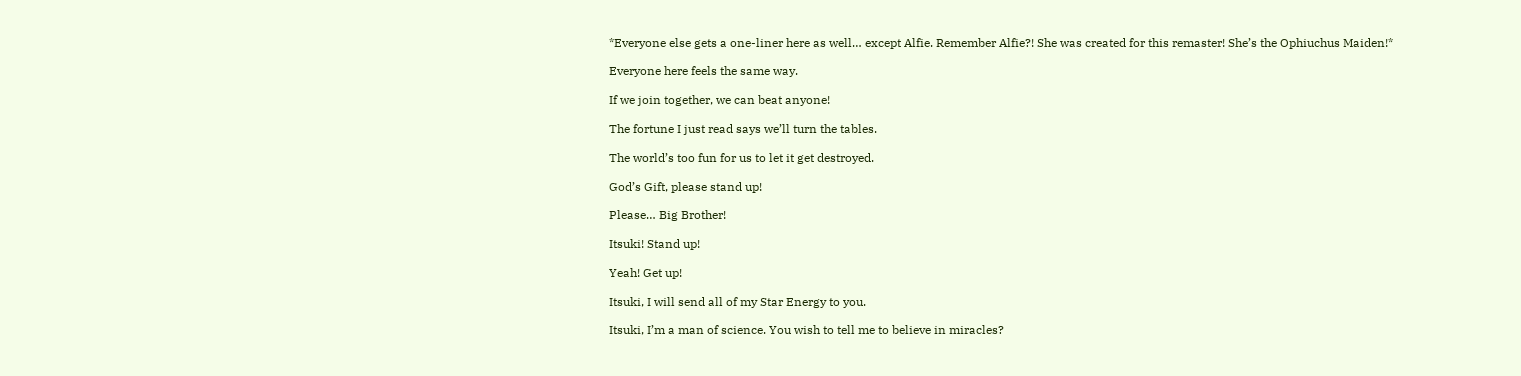*Everyone else gets a one-liner here as well… except Alfie. Remember Alfie?! She was created for this remaster! She’s the Ophiuchus Maiden!*

Everyone here feels the same way.

If we join together, we can beat anyone!

The fortune I just read says we’ll turn the tables.

The world’s too fun for us to let it get destroyed.

God’s Gift, please stand up!

Please… Big Brother!

Itsuki! Stand up!

Yeah! Get up!

Itsuki, I will send all of my Star Energy to you.

Itsuki, I’m a man of science. You wish to tell me to believe in miracles?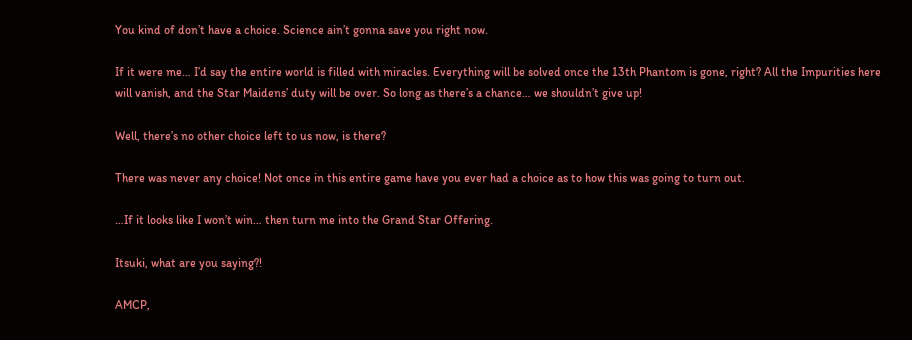You kind of don’t have a choice. Science ain’t gonna save you right now.

If it were me… I’d say the entire world is filled with miracles. Everything will be solved once the 13th Phantom is gone, right? All the Impurities here will vanish, and the Star Maidens’ duty will be over. So long as there’s a chance… we shouldn’t give up!

Well, there’s no other choice left to us now, is there?

There was never any choice! Not once in this entire game have you ever had a choice as to how this was going to turn out.

…If it looks like I won’t win… then turn me into the Grand Star Offering.

Itsuki, what are you saying?!

AMCP,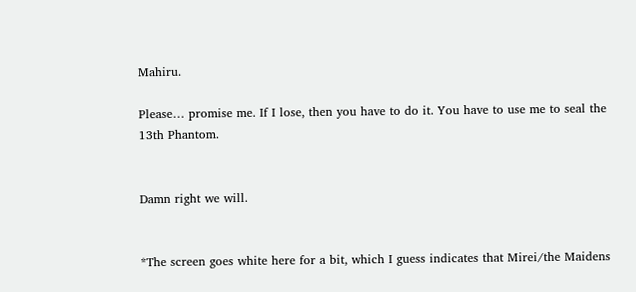Mahiru.

Please… promise me. If I lose, then you have to do it. You have to use me to seal the 13th Phantom.


Damn right we will.


*The screen goes white here for a bit, which I guess indicates that Mirei/the Maidens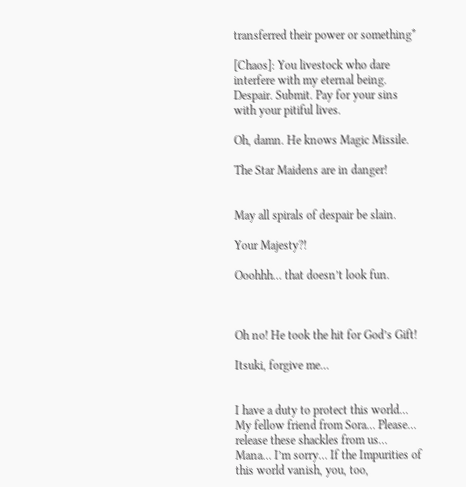transferred their power or something*

[Chaos]: You livestock who dare interfere with my eternal being. Despair. Submit. Pay for your sins with your pitiful lives.

Oh, damn. He knows Magic Missile.

The Star Maidens are in danger!


May all spirals of despair be slain.

Your Majesty?!

Ooohhh… that doesn’t look fun.



Oh no! He took the hit for God’s Gift!

Itsuki, forgive me…


I have a duty to protect this world… My fellow friend from Sora… Please… release these shackles from us… Mana… I’m sorry… If the Impurities of this world vanish, you, too,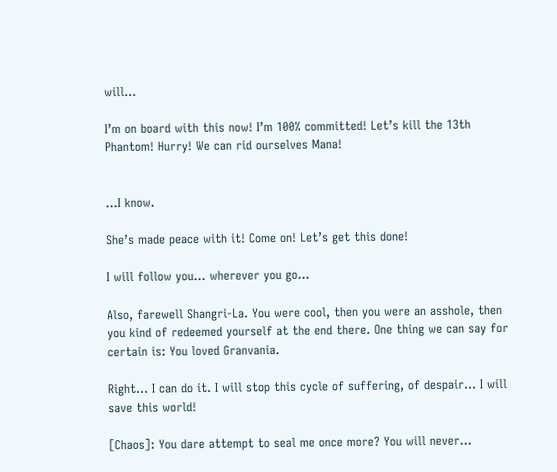will…

I’m on board with this now! I’m 100% committed! Let’s kill the 13th Phantom! Hurry! We can rid ourselves Mana!


…I know.

She’s made peace with it! Come on! Let’s get this done!

I will follow you… wherever you go…

Also, farewell Shangri-La. You were cool, then you were an asshole, then you kind of redeemed yourself at the end there. One thing we can say for certain is: You loved Granvania.

Right… I can do it. I will stop this cycle of suffering, of despair… I will save this world!

[Chaos]: You dare attempt to seal me once more? You will never…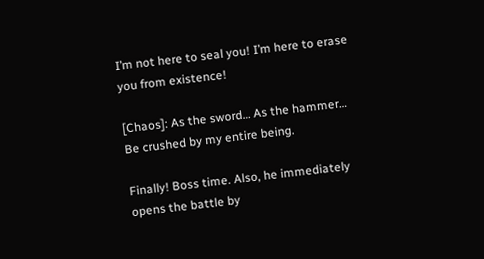I’m not here to seal you! I’m here to erase you from existence!

[Chaos]: As the sword… As the hammer… Be crushed by my entire being.

Finally! Boss time. Also, he immediately opens the battle by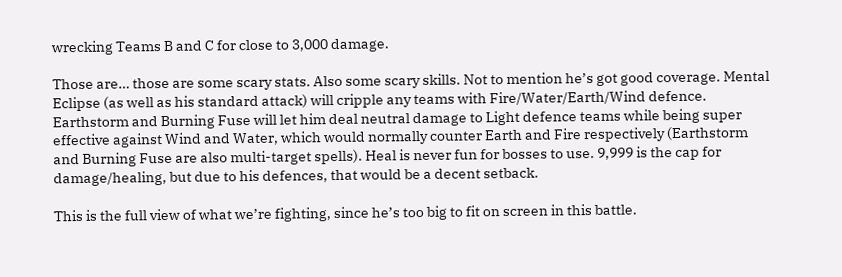wrecking Teams B and C for close to 3,000 damage.

Those are… those are some scary stats. Also some scary skills. Not to mention he’s got good coverage. Mental Eclipse (as well as his standard attack) will cripple any teams with Fire/Water/Earth/Wind defence. Earthstorm and Burning Fuse will let him deal neutral damage to Light defence teams while being super effective against Wind and Water, which would normally counter Earth and Fire respectively (Earthstorm and Burning Fuse are also multi-target spells). Heal is never fun for bosses to use. 9,999 is the cap for damage/healing, but due to his defences, that would be a decent setback.

This is the full view of what we’re fighting, since he’s too big to fit on screen in this battle.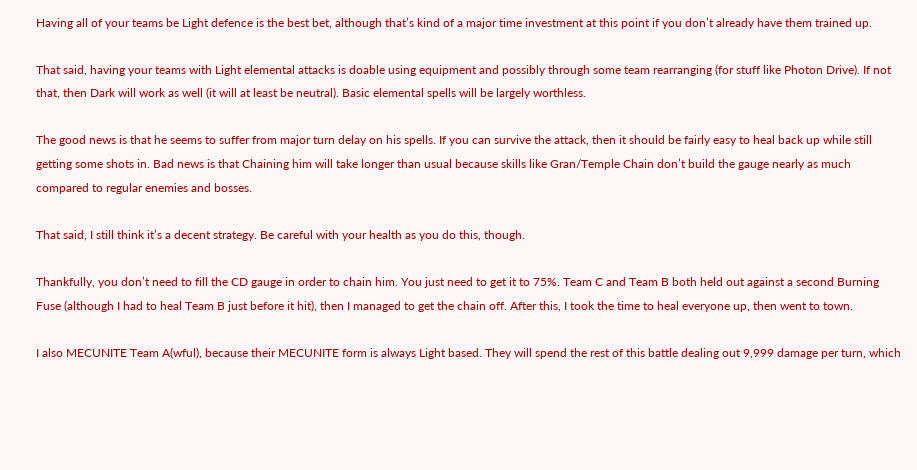Having all of your teams be Light defence is the best bet, although that’s kind of a major time investment at this point if you don’t already have them trained up.

That said, having your teams with Light elemental attacks is doable using equipment and possibly through some team rearranging (for stuff like Photon Drive). If not that, then Dark will work as well (it will at least be neutral). Basic elemental spells will be largely worthless.

The good news is that he seems to suffer from major turn delay on his spells. If you can survive the attack, then it should be fairly easy to heal back up while still getting some shots in. Bad news is that Chaining him will take longer than usual because skills like Gran/Temple Chain don’t build the gauge nearly as much compared to regular enemies and bosses.

That said, I still think it’s a decent strategy. Be careful with your health as you do this, though.

Thankfully, you don’t need to fill the CD gauge in order to chain him. You just need to get it to 75%. Team C and Team B both held out against a second Burning Fuse (although I had to heal Team B just before it hit), then I managed to get the chain off. After this, I took the time to heal everyone up, then went to town.

I also MECUNITE Team A(wful), because their MECUNITE form is always Light based. They will spend the rest of this battle dealing out 9,999 damage per turn, which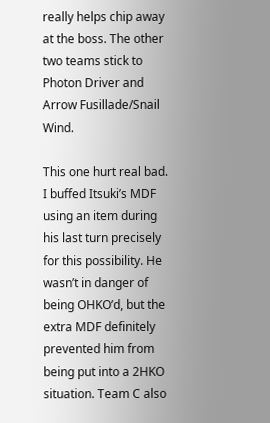really helps chip away at the boss. The other two teams stick to Photon Driver and Arrow Fusillade/Snail Wind.

This one hurt real bad. I buffed Itsuki’s MDF using an item during his last turn precisely for this possibility. He wasn’t in danger of being OHKO’d, but the extra MDF definitely prevented him from being put into a 2HKO situation. Team C also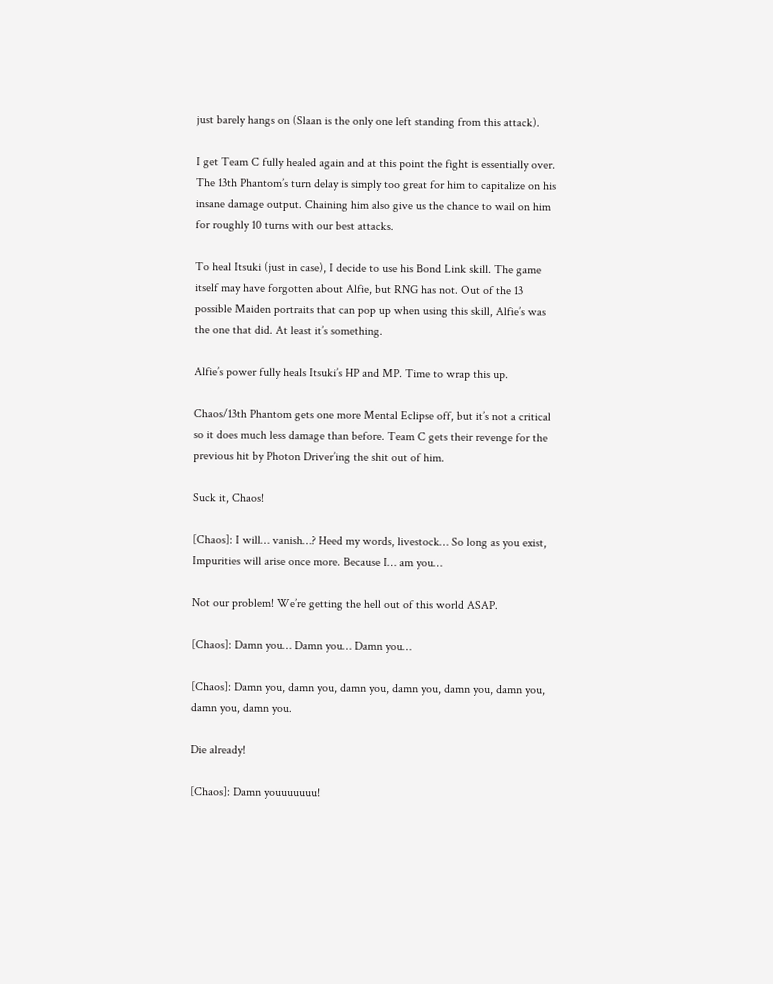just barely hangs on (Slaan is the only one left standing from this attack).

I get Team C fully healed again and at this point the fight is essentially over. The 13th Phantom’s turn delay is simply too great for him to capitalize on his insane damage output. Chaining him also give us the chance to wail on him for roughly 10 turns with our best attacks.

To heal Itsuki (just in case), I decide to use his Bond Link skill. The game itself may have forgotten about Alfie, but RNG has not. Out of the 13 possible Maiden portraits that can pop up when using this skill, Alfie’s was the one that did. At least it’s something.

Alfie’s power fully heals Itsuki’s HP and MP. Time to wrap this up.

Chaos/13th Phantom gets one more Mental Eclipse off, but it’s not a critical so it does much less damage than before. Team C gets their revenge for the previous hit by Photon Driver’ing the shit out of him.

Suck it, Chaos!

[Chaos]: I will… vanish…? Heed my words, livestock… So long as you exist, Impurities will arise once more. Because I… am you…

Not our problem! We’re getting the hell out of this world ASAP.

[Chaos]: Damn you… Damn you… Damn you…

[Chaos]: Damn you, damn you, damn you, damn you, damn you, damn you, damn you, damn you.

Die already!

[Chaos]: Damn youuuuuuu!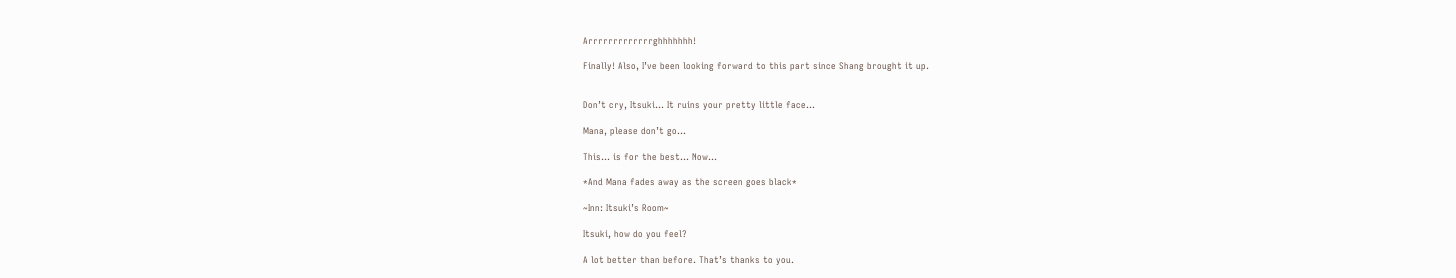Arrrrrrrrrrrrrghhhhhhh!

Finally! Also, I’ve been looking forward to this part since Shang brought it up.


Don’t cry, Itsuki… It ruins your pretty little face…

Mana, please don’t go…

This… is for the best… Now…

*And Mana fades away as the screen goes black*

~Inn: Itsuki’s Room~

Itsuki, how do you feel?

A lot better than before. That’s thanks to you.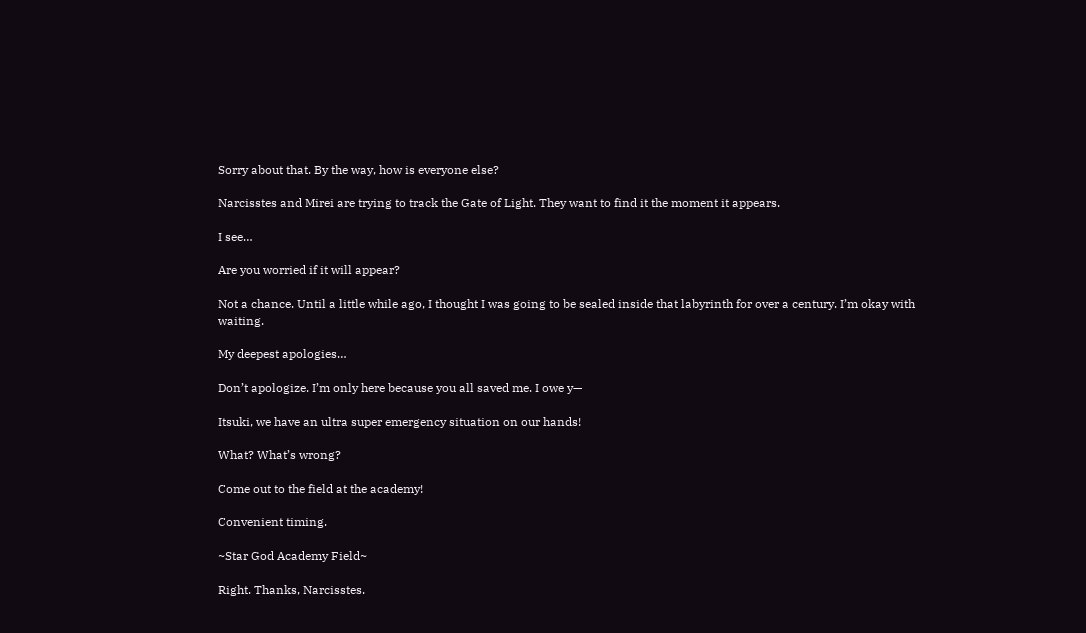Sorry about that. By the way, how is everyone else?

Narcisstes and Mirei are trying to track the Gate of Light. They want to find it the moment it appears.

I see…

Are you worried if it will appear?

Not a chance. Until a little while ago, I thought I was going to be sealed inside that labyrinth for over a century. I’m okay with waiting.

My deepest apologies…

Don’t apologize. I’m only here because you all saved me. I owe y—

Itsuki, we have an ultra super emergency situation on our hands!

What? What’s wrong?

Come out to the field at the academy!

Convenient timing.

~Star God Academy Field~

Right. Thanks, Narcisstes.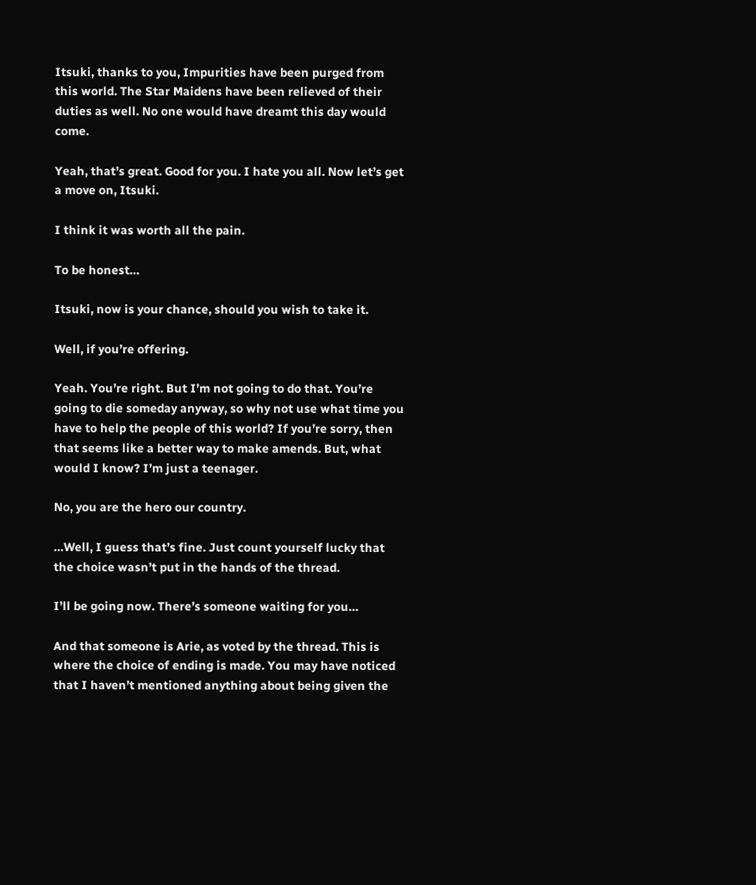Itsuki, thanks to you, Impurities have been purged from this world. The Star Maidens have been relieved of their duties as well. No one would have dreamt this day would come.

Yeah, that’s great. Good for you. I hate you all. Now let’s get a move on, Itsuki.

I think it was worth all the pain.

To be honest…

Itsuki, now is your chance, should you wish to take it.

Well, if you’re offering.

Yeah. You’re right. But I’m not going to do that. You’re going to die someday anyway, so why not use what time you have to help the people of this world? If you’re sorry, then that seems like a better way to make amends. But, what would I know? I’m just a teenager.

No, you are the hero our country.

…Well, I guess that’s fine. Just count yourself lucky that the choice wasn’t put in the hands of the thread.

I’ll be going now. There’s someone waiting for you…

And that someone is Arie, as voted by the thread. This is where the choice of ending is made. You may have noticed that I haven’t mentioned anything about being given the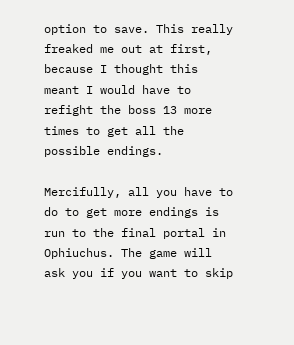option to save. This really freaked me out at first, because I thought this meant I would have to refight the boss 13 more times to get all the possible endings.

Mercifully, all you have to do to get more endings is run to the final portal in Ophiuchus. The game will ask you if you want to skip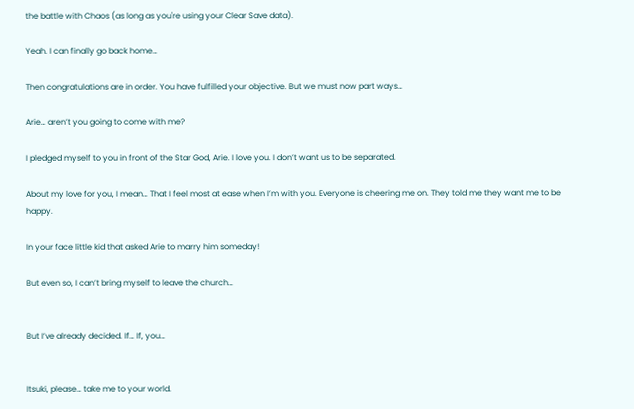the battle with Chaos (as long as you're using your Clear Save data).

Yeah. I can finally go back home…

Then congratulations are in order. You have fulfilled your objective. But we must now part ways…

Arie… aren’t you going to come with me?

I pledged myself to you in front of the Star God, Arie. I love you. I don’t want us to be separated.

About my love for you, I mean… That I feel most at ease when I’m with you. Everyone is cheering me on. They told me they want me to be happy.

In your face little kid that asked Arie to marry him someday!

But even so, I can’t bring myself to leave the church…


But I’ve already decided. If… If, you…


Itsuki, please… take me to your world.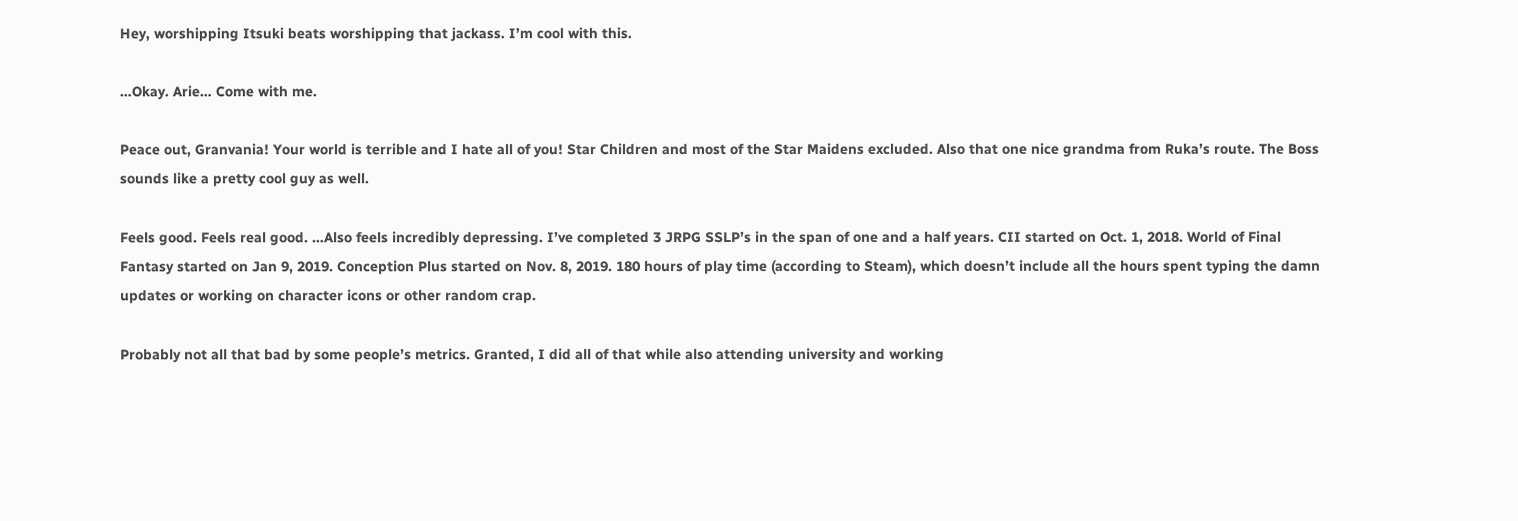Hey, worshipping Itsuki beats worshipping that jackass. I’m cool with this.

…Okay. Arie… Come with me.

Peace out, Granvania! Your world is terrible and I hate all of you! Star Children and most of the Star Maidens excluded. Also that one nice grandma from Ruka’s route. The Boss sounds like a pretty cool guy as well.

Feels good. Feels real good. …Also feels incredibly depressing. I’ve completed 3 JRPG SSLP’s in the span of one and a half years. CII started on Oct. 1, 2018. World of Final Fantasy started on Jan 9, 2019. Conception Plus started on Nov. 8, 2019. 180 hours of play time (according to Steam), which doesn’t include all the hours spent typing the damn updates or working on character icons or other random crap.

Probably not all that bad by some people’s metrics. Granted, I did all of that while also attending university and working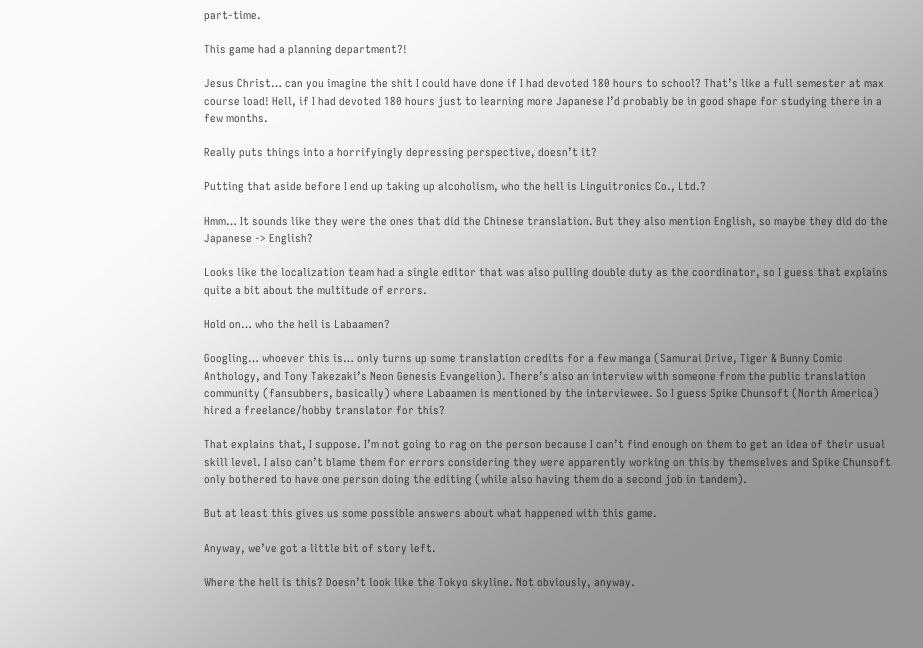part-time.

This game had a planning department?!

Jesus Christ… can you imagine the shit I could have done if I had devoted 180 hours to school? That’s like a full semester at max course load! Hell, if I had devoted 180 hours just to learning more Japanese I’d probably be in good shape for studying there in a few months.

Really puts things into a horrifyingly depressing perspective, doesn’t it?

Putting that aside before I end up taking up alcoholism, who the hell is Linguitronics Co., Ltd.?

Hmm… It sounds like they were the ones that did the Chinese translation. But they also mention English, so maybe they did do the Japanese -> English?

Looks like the localization team had a single editor that was also pulling double duty as the coordinator, so I guess that explains quite a bit about the multitude of errors.

Hold on… who the hell is Labaamen?

Googling… whoever this is… only turns up some translation credits for a few manga (Samurai Drive, Tiger & Bunny Comic Anthology, and Tony Takezaki’s Neon Genesis Evangelion). There’s also an interview with someone from the public translation community (fansubbers, basically) where Labaamen is mentioned by the interviewee. So I guess Spike Chunsoft (North America) hired a freelance/hobby translator for this?

That explains that, I suppose. I’m not going to rag on the person because I can’t find enough on them to get an idea of their usual skill level. I also can’t blame them for errors considering they were apparently working on this by themselves and Spike Chunsoft only bothered to have one person doing the editing (while also having them do a second job in tandem).

But at least this gives us some possible answers about what happened with this game.

Anyway, we’ve got a little bit of story left.

Where the hell is this? Doesn’t look like the Tokyo skyline. Not obviously, anyway.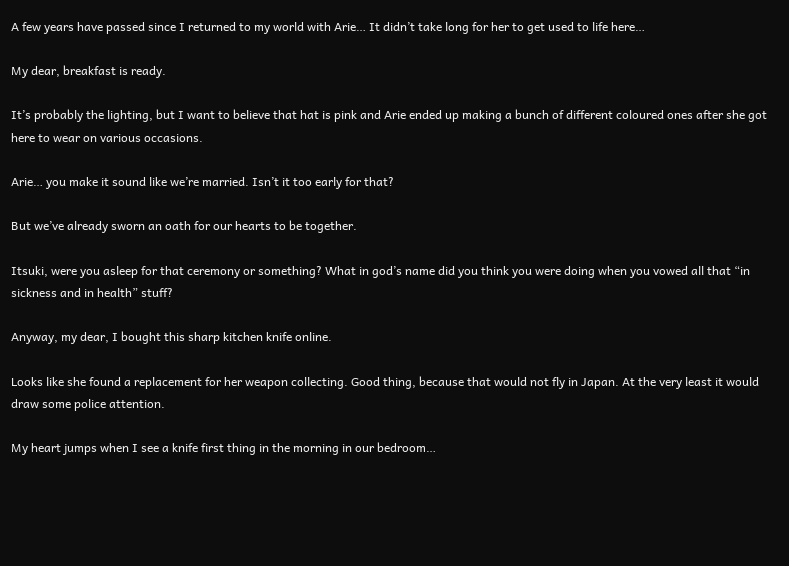A few years have passed since I returned to my world with Arie… It didn’t take long for her to get used to life here…

My dear, breakfast is ready.

It’s probably the lighting, but I want to believe that hat is pink and Arie ended up making a bunch of different coloured ones after she got here to wear on various occasions.

Arie… you make it sound like we’re married. Isn’t it too early for that?

But we’ve already sworn an oath for our hearts to be together.

Itsuki, were you asleep for that ceremony or something? What in god’s name did you think you were doing when you vowed all that “in sickness and in health” stuff?

Anyway, my dear, I bought this sharp kitchen knife online.

Looks like she found a replacement for her weapon collecting. Good thing, because that would not fly in Japan. At the very least it would draw some police attention.

My heart jumps when I see a knife first thing in the morning in our bedroom…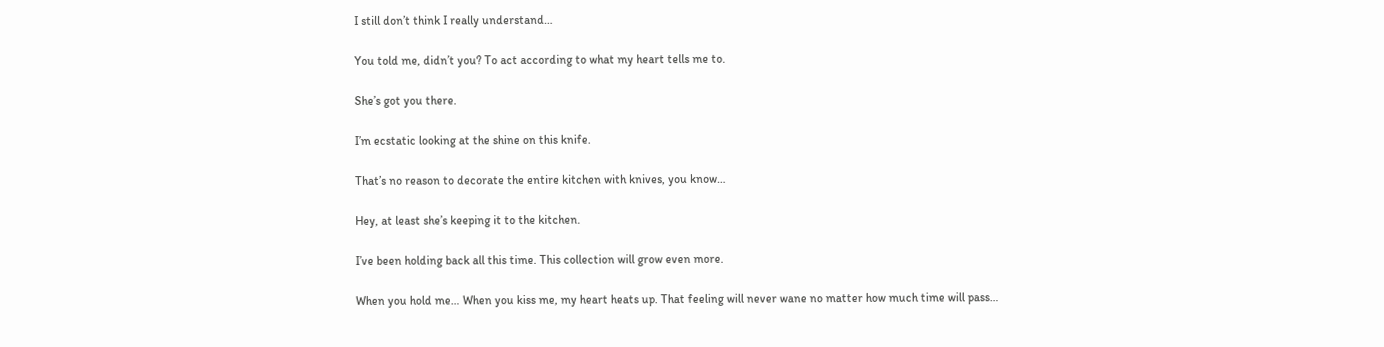I still don’t think I really understand…

You told me, didn’t you? To act according to what my heart tells me to.

She’s got you there.

I’m ecstatic looking at the shine on this knife.

That’s no reason to decorate the entire kitchen with knives, you know…

Hey, at least she’s keeping it to the kitchen.

I’ve been holding back all this time. This collection will grow even more.

When you hold me… When you kiss me, my heart heats up. That feeling will never wane no matter how much time will pass…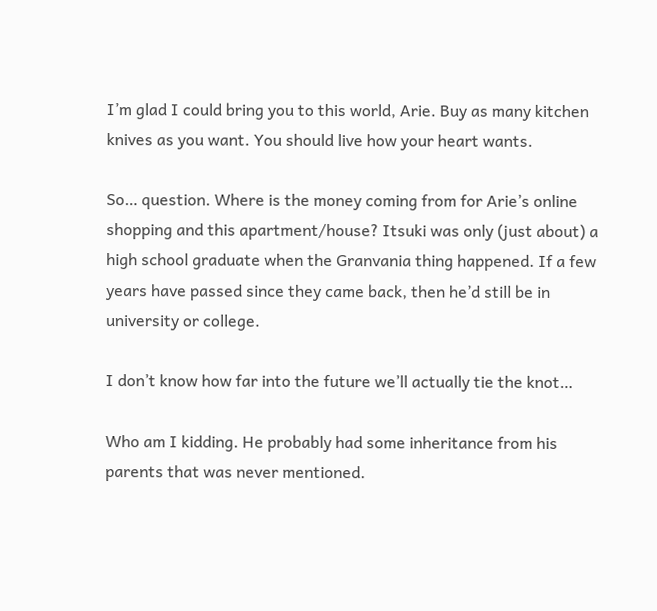I’m glad I could bring you to this world, Arie. Buy as many kitchen knives as you want. You should live how your heart wants.

So… question. Where is the money coming from for Arie’s online shopping and this apartment/house? Itsuki was only (just about) a high school graduate when the Granvania thing happened. If a few years have passed since they came back, then he’d still be in university or college.

I don’t know how far into the future we’ll actually tie the knot…

Who am I kidding. He probably had some inheritance from his parents that was never mentioned.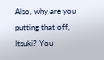Also, why are you putting that off, Itsuki? You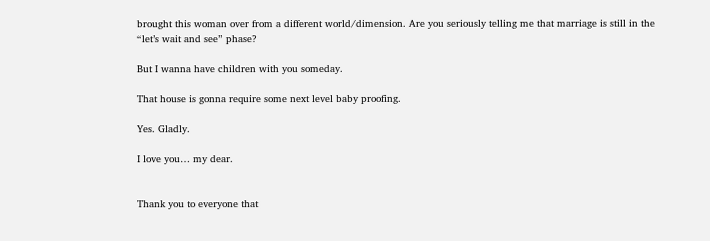brought this woman over from a different world/dimension. Are you seriously telling me that marriage is still in the “let’s wait and see” phase?

But I wanna have children with you someday.

That house is gonna require some next level baby proofing.

Yes. Gladly.

I love you… my dear.


Thank you to everyone that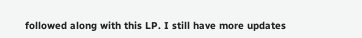followed along with this LP. I still have more updates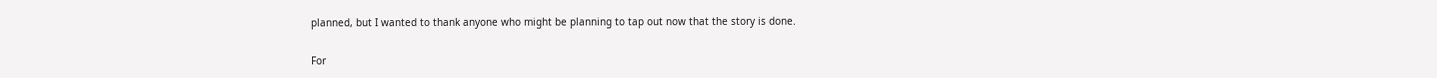planned, but I wanted to thank anyone who might be planning to tap out now that the story is done.

For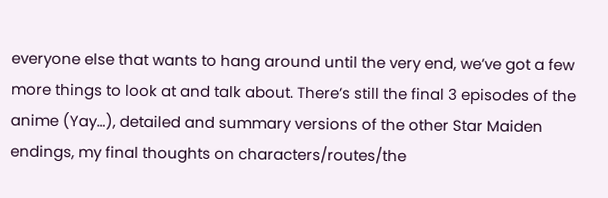everyone else that wants to hang around until the very end, we’ve got a few more things to look at and talk about. There’s still the final 3 episodes of the anime (Yay…), detailed and summary versions of the other Star Maiden endings, my final thoughts on characters/routes/the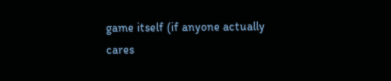game itself (if anyone actually cares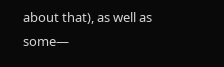about that), as well as some—